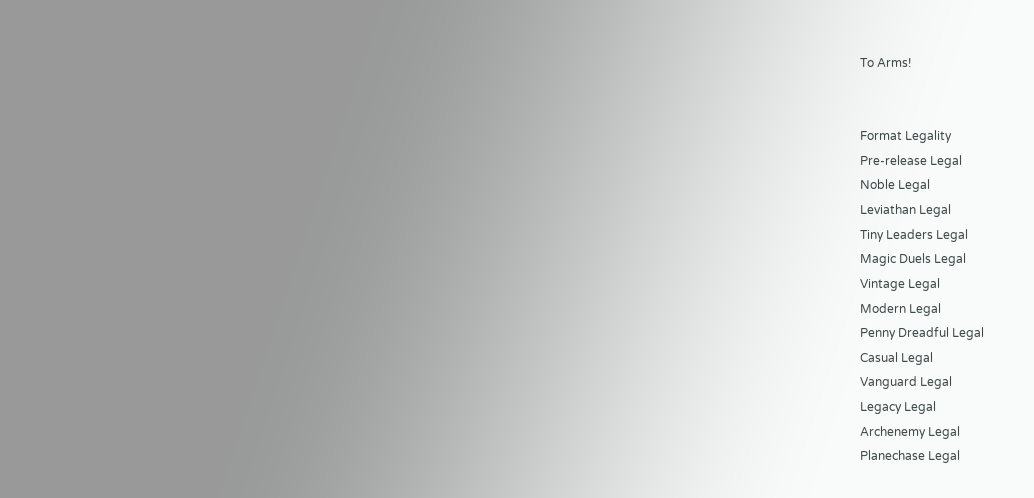To Arms!


Format Legality
Pre-release Legal
Noble Legal
Leviathan Legal
Tiny Leaders Legal
Magic Duels Legal
Vintage Legal
Modern Legal
Penny Dreadful Legal
Casual Legal
Vanguard Legal
Legacy Legal
Archenemy Legal
Planechase Legal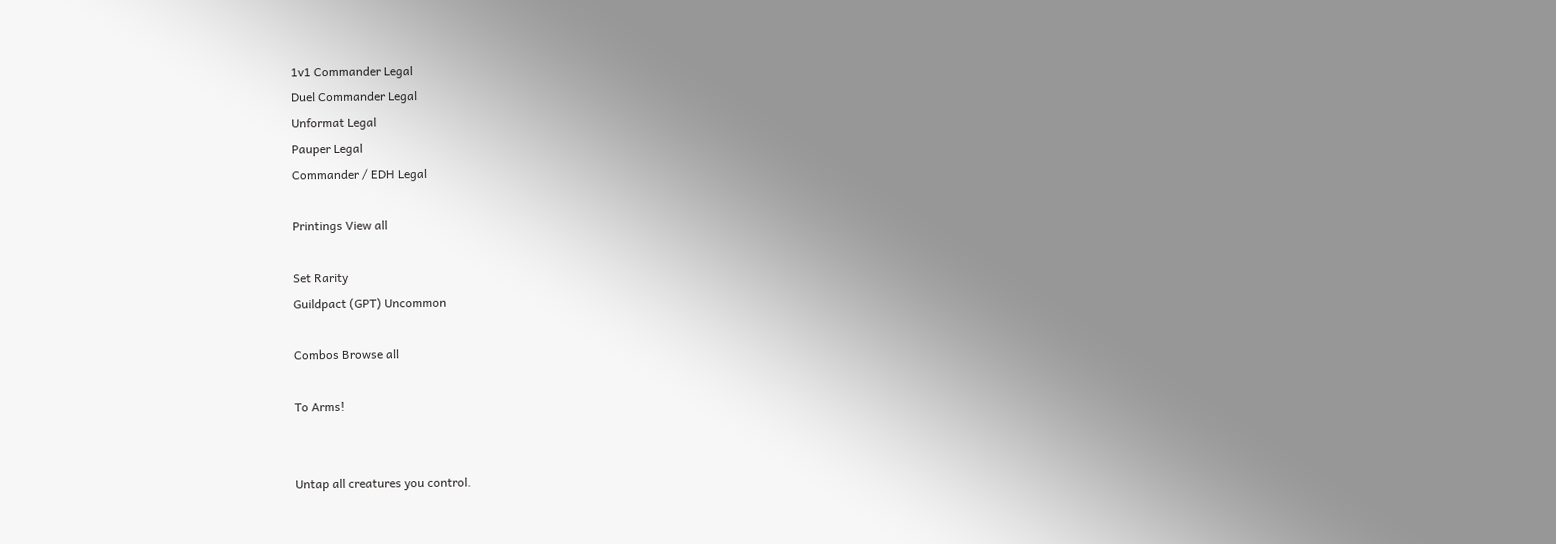1v1 Commander Legal
Duel Commander Legal
Unformat Legal
Pauper Legal
Commander / EDH Legal

Printings View all

Set Rarity
Guildpact (GPT) Uncommon

Combos Browse all

To Arms!


Untap all creatures you control.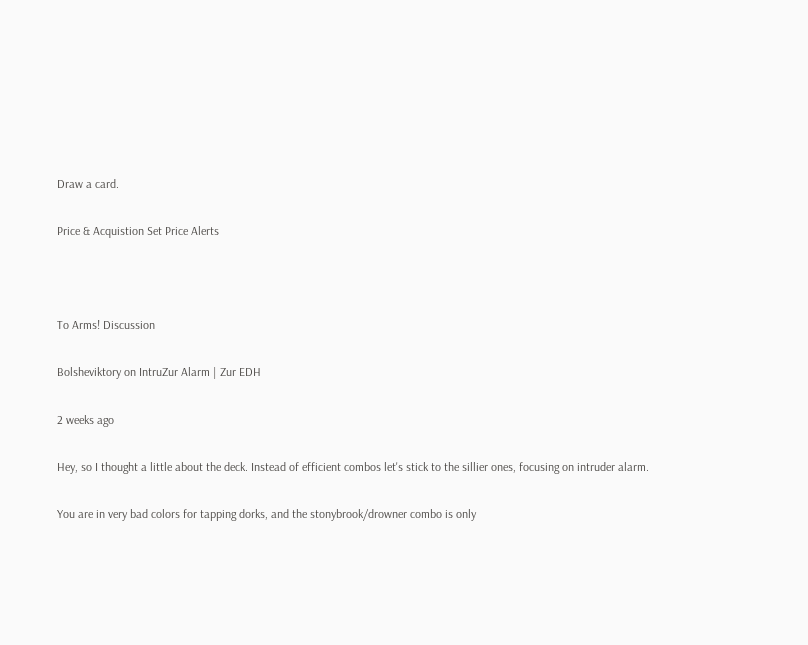Draw a card.

Price & Acquistion Set Price Alerts



To Arms! Discussion

Bolsheviktory on IntruZur Alarm | Zur EDH

2 weeks ago

Hey, so I thought a little about the deck. Instead of efficient combos let's stick to the sillier ones, focusing on intruder alarm.

You are in very bad colors for tapping dorks, and the stonybrook/drowner combo is only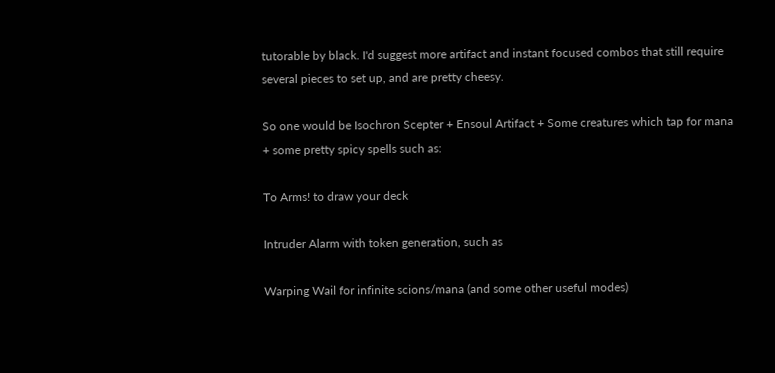tutorable by black. I'd suggest more artifact and instant focused combos that still require several pieces to set up, and are pretty cheesy.

So one would be Isochron Scepter + Ensoul Artifact + Some creatures which tap for mana + some pretty spicy spells such as:

To Arms! to draw your deck

Intruder Alarm with token generation, such as

Warping Wail for infinite scions/mana (and some other useful modes)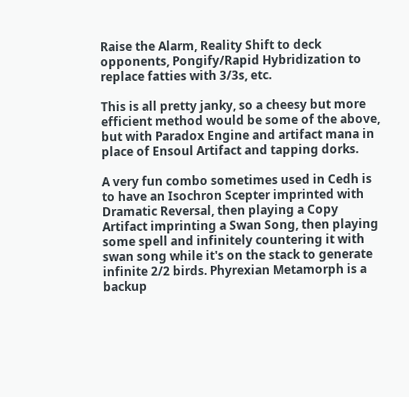Raise the Alarm, Reality Shift to deck opponents, Pongify/Rapid Hybridization to replace fatties with 3/3s, etc.

This is all pretty janky, so a cheesy but more efficient method would be some of the above, but with Paradox Engine and artifact mana in place of Ensoul Artifact and tapping dorks.

A very fun combo sometimes used in Cedh is to have an Isochron Scepter imprinted with Dramatic Reversal, then playing a Copy Artifact imprinting a Swan Song, then playing some spell and infinitely countering it with swan song while it's on the stack to generate infinite 2/2 birds. Phyrexian Metamorph is a backup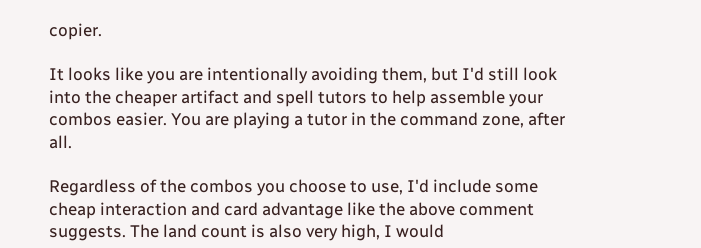copier.

It looks like you are intentionally avoiding them, but I'd still look into the cheaper artifact and spell tutors to help assemble your combos easier. You are playing a tutor in the command zone, after all.

Regardless of the combos you choose to use, I'd include some cheap interaction and card advantage like the above comment suggests. The land count is also very high, I would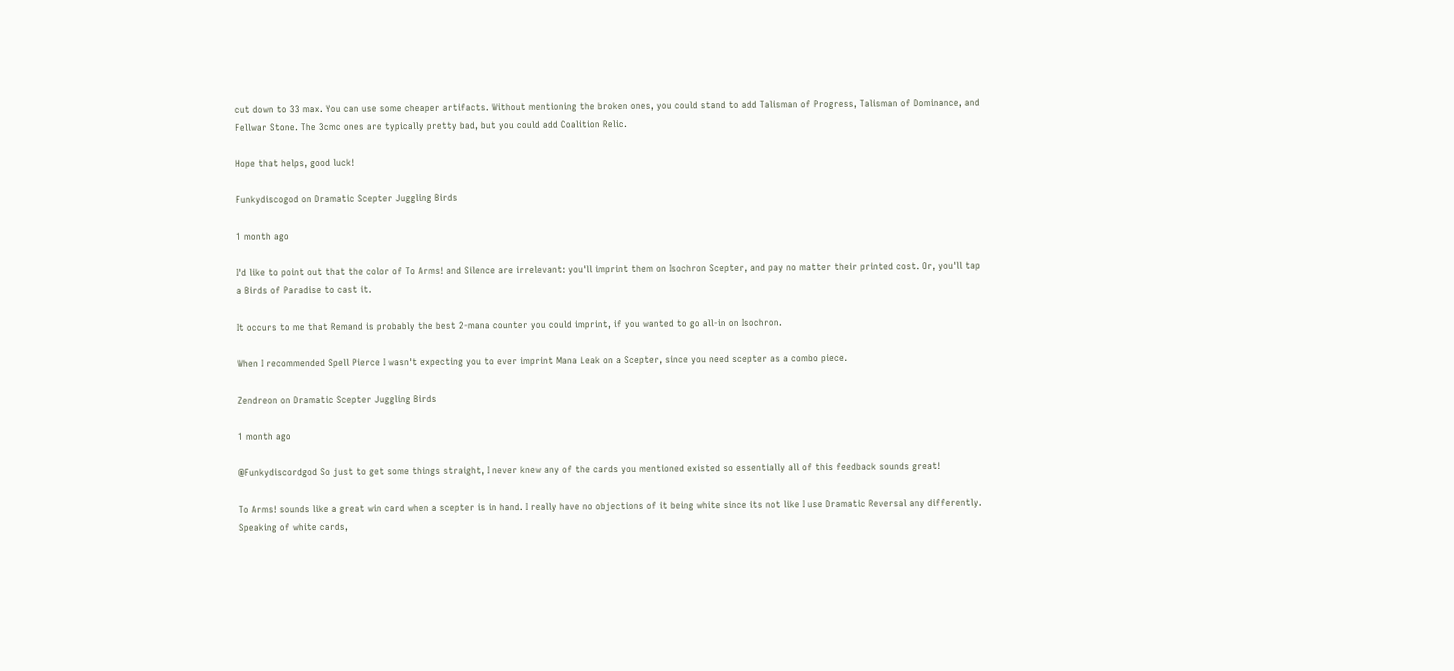cut down to 33 max. You can use some cheaper artifacts. Without mentioning the broken ones, you could stand to add Talisman of Progress, Talisman of Dominance, and Fellwar Stone. The 3cmc ones are typically pretty bad, but you could add Coalition Relic.

Hope that helps, good luck!

Funkydiscogod on Dramatic Scepter Juggling Birds

1 month ago

I'd like to point out that the color of To Arms! and Silence are irrelevant: you'll imprint them on Isochron Scepter, and pay no matter their printed cost. Or, you'll tap a Birds of Paradise to cast it.

It occurs to me that Remand is probably the best 2-mana counter you could imprint, if you wanted to go all-in on Isochron.

When I recommended Spell Pierce I wasn't expecting you to ever imprint Mana Leak on a Scepter, since you need scepter as a combo piece.

Zendreon on Dramatic Scepter Juggling Birds

1 month ago

@Funkydiscordgod So just to get some things straight, I never knew any of the cards you mentioned existed so essentially all of this feedback sounds great!

To Arms! sounds like a great win card when a scepter is in hand. I really have no objections of it being white since its not like I use Dramatic Reversal any differently. Speaking of white cards,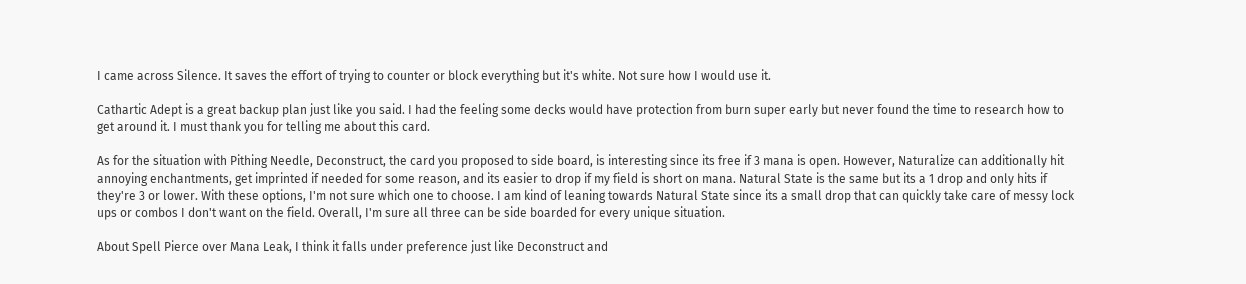I came across Silence. It saves the effort of trying to counter or block everything but it's white. Not sure how I would use it.

Cathartic Adept is a great backup plan just like you said. I had the feeling some decks would have protection from burn super early but never found the time to research how to get around it. I must thank you for telling me about this card.

As for the situation with Pithing Needle, Deconstruct, the card you proposed to side board, is interesting since its free if 3 mana is open. However, Naturalize can additionally hit annoying enchantments, get imprinted if needed for some reason, and its easier to drop if my field is short on mana. Natural State is the same but its a 1 drop and only hits if they're 3 or lower. With these options, I'm not sure which one to choose. I am kind of leaning towards Natural State since its a small drop that can quickly take care of messy lock ups or combos I don't want on the field. Overall, I'm sure all three can be side boarded for every unique situation.

About Spell Pierce over Mana Leak, I think it falls under preference just like Deconstruct and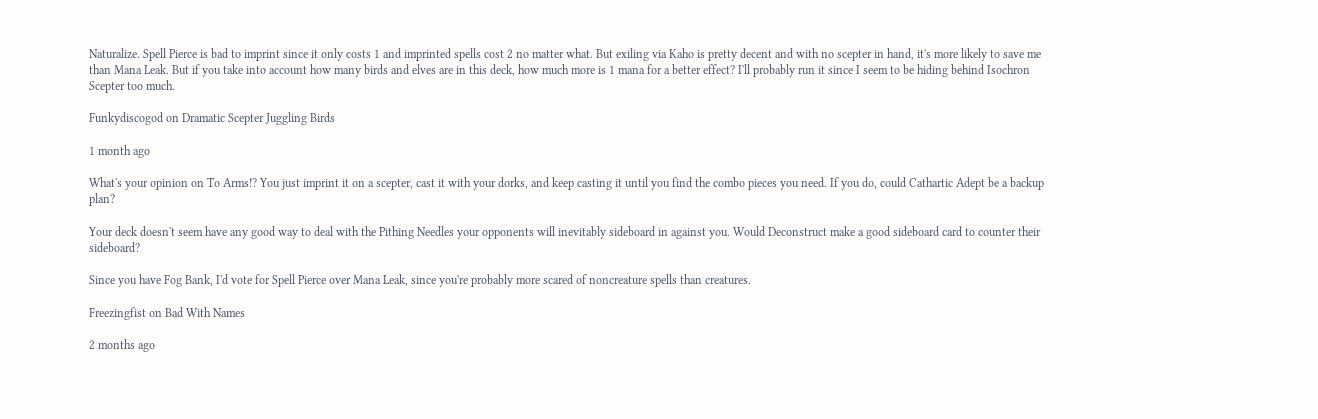Naturalize. Spell Pierce is bad to imprint since it only costs 1 and imprinted spells cost 2 no matter what. But exiling via Kaho is pretty decent and with no scepter in hand, it's more likely to save me than Mana Leak. But if you take into account how many birds and elves are in this deck, how much more is 1 mana for a better effect? I'll probably run it since I seem to be hiding behind Isochron Scepter too much.

Funkydiscogod on Dramatic Scepter Juggling Birds

1 month ago

What's your opinion on To Arms!? You just imprint it on a scepter, cast it with your dorks, and keep casting it until you find the combo pieces you need. If you do, could Cathartic Adept be a backup plan?

Your deck doesn't seem have any good way to deal with the Pithing Needles your opponents will inevitably sideboard in against you. Would Deconstruct make a good sideboard card to counter their sideboard?

Since you have Fog Bank, I'd vote for Spell Pierce over Mana Leak, since you're probably more scared of noncreature spells than creatures.

Freezingfist on Bad With Names

2 months ago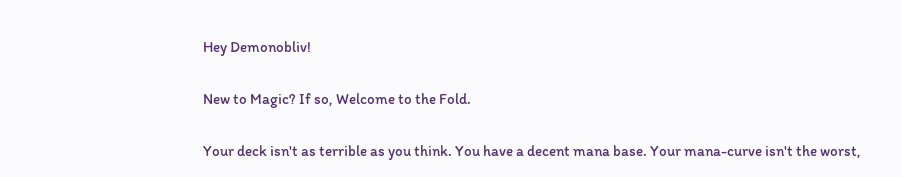Hey Demonobliv!

New to Magic? If so, Welcome to the Fold.

Your deck isn't as terrible as you think. You have a decent mana base. Your mana-curve isn't the worst,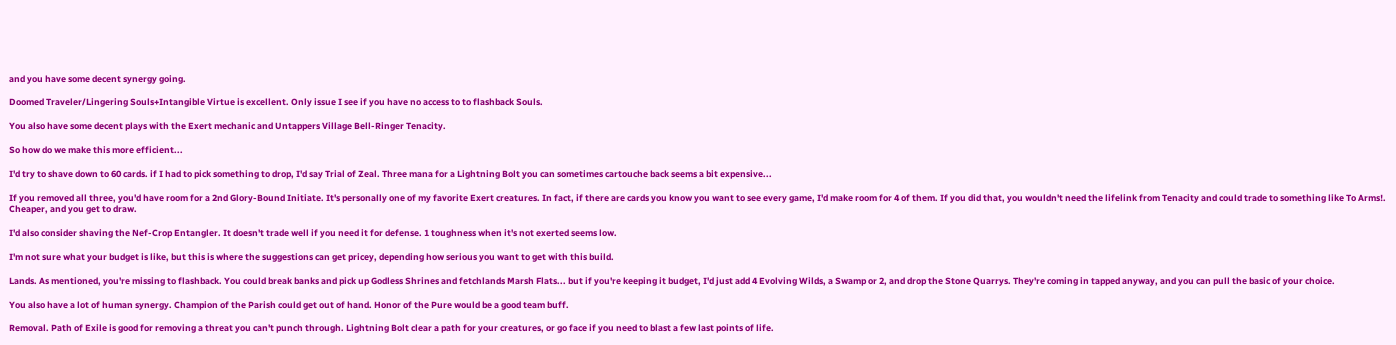and you have some decent synergy going.

Doomed Traveler/Lingering Souls+Intangible Virtue is excellent. Only issue I see if you have no access to to flashback Souls.

You also have some decent plays with the Exert mechanic and Untappers Village Bell-Ringer Tenacity.

So how do we make this more efficient...

I'd try to shave down to 60 cards. if I had to pick something to drop, I'd say Trial of Zeal. Three mana for a Lightning Bolt you can sometimes cartouche back seems a bit expensive...

If you removed all three, you'd have room for a 2nd Glory-Bound Initiate. It's personally one of my favorite Exert creatures. In fact, if there are cards you know you want to see every game, I'd make room for 4 of them. If you did that, you wouldn't need the lifelink from Tenacity and could trade to something like To Arms!. Cheaper, and you get to draw.

I'd also consider shaving the Nef-Crop Entangler. It doesn't trade well if you need it for defense. 1 toughness when it's not exerted seems low.

I'm not sure what your budget is like, but this is where the suggestions can get pricey, depending how serious you want to get with this build.

Lands. As mentioned, you're missing to flashback. You could break banks and pick up Godless Shrines and fetchlands Marsh Flats... but if you're keeping it budget, I'd just add 4 Evolving Wilds, a Swamp or 2, and drop the Stone Quarrys. They're coming in tapped anyway, and you can pull the basic of your choice.

You also have a lot of human synergy. Champion of the Parish could get out of hand. Honor of the Pure would be a good team buff.

Removal. Path of Exile is good for removing a threat you can't punch through. Lightning Bolt clear a path for your creatures, or go face if you need to blast a few last points of life.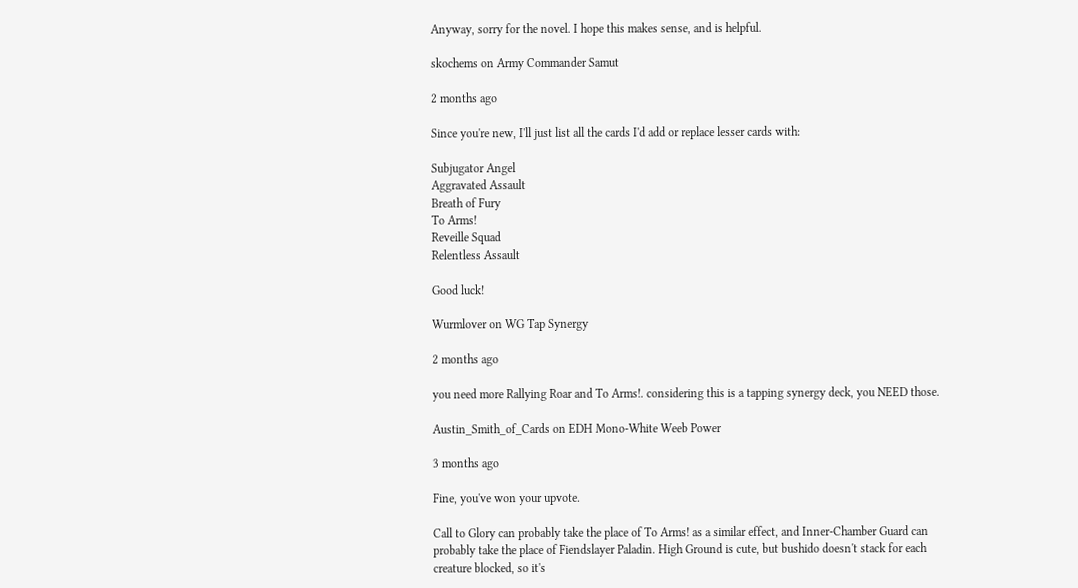Anyway, sorry for the novel. I hope this makes sense, and is helpful.

skochems on Army Commander Samut

2 months ago

Since you're new, I'll just list all the cards I'd add or replace lesser cards with:

Subjugator Angel
Aggravated Assault
Breath of Fury
To Arms!
Reveille Squad
Relentless Assault

Good luck!

Wurmlover on WG Tap Synergy

2 months ago

you need more Rallying Roar and To Arms!. considering this is a tapping synergy deck, you NEED those.

Austin_Smith_of_Cards on EDH Mono-White Weeb Power

3 months ago

Fine, you've won your upvote.

Call to Glory can probably take the place of To Arms! as a similar effect, and Inner-Chamber Guard can probably take the place of Fiendslayer Paladin. High Ground is cute, but bushido doesn't stack for each creature blocked, so it's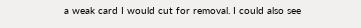a weak card I would cut for removal. I could also see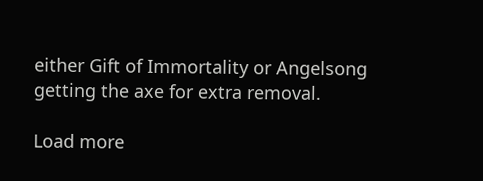either Gift of Immortality or Angelsong getting the axe for extra removal.

Load more